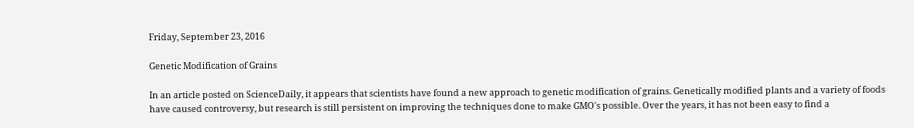Friday, September 23, 2016

Genetic Modification of Grains

In an article posted on ScienceDaily, it appears that scientists have found a new approach to genetic modification of grains. Genetically modified plants and a variety of foods have caused controversy, but research is still persistent on improving the techniques done to make GMO's possible. Over the years, it has not been easy to find a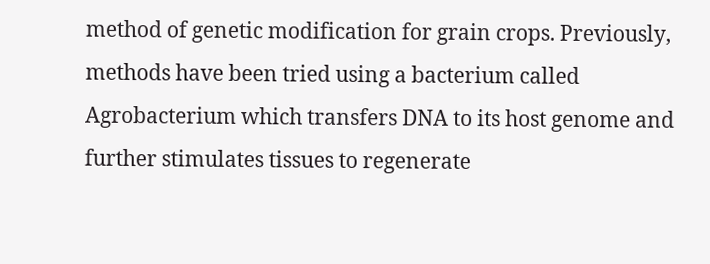method of genetic modification for grain crops. Previously, methods have been tried using a bacterium called Agrobacterium which transfers DNA to its host genome and further stimulates tissues to regenerate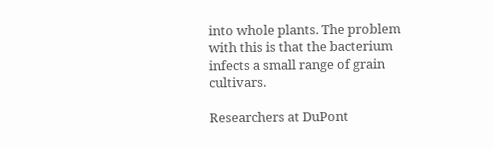into whole plants. The problem with this is that the bacterium infects a small range of grain cultivars.

Researchers at DuPont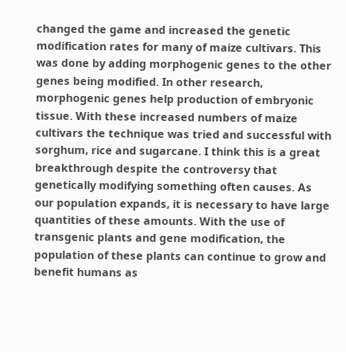changed the game and increased the genetic modification rates for many of maize cultivars. This was done by adding morphogenic genes to the other genes being modified. In other research, morphogenic genes help production of embryonic tissue. With these increased numbers of maize cultivars the technique was tried and successful with sorghum, rice and sugarcane. I think this is a great breakthrough despite the controversy that genetically modifying something often causes. As our population expands, it is necessary to have large quantities of these amounts. With the use of transgenic plants and gene modification, the population of these plants can continue to grow and benefit humans as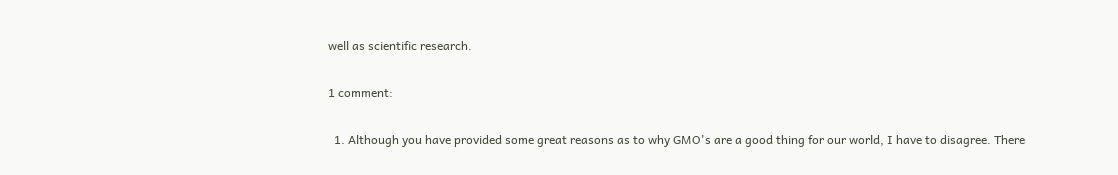well as scientific research.

1 comment:

  1. Although you have provided some great reasons as to why GMO's are a good thing for our world, I have to disagree. There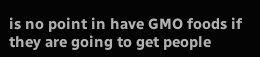is no point in have GMO foods if they are going to get people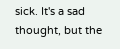sick. It's a sad thought, but the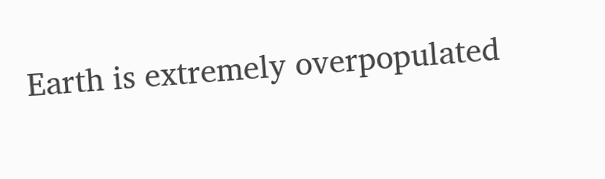Earth is extremely overpopulated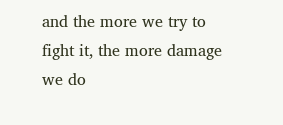and the more we try to fight it, the more damage we do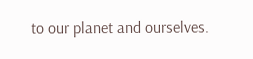to our planet and ourselves.